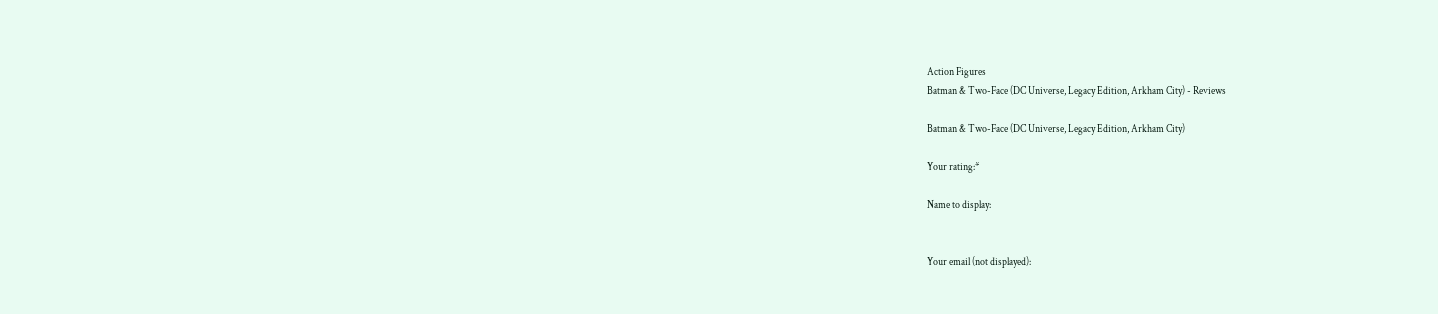Action Figures
Batman & Two-Face (DC Universe, Legacy Edition, Arkham City) - Reviews

Batman & Two-Face (DC Universe, Legacy Edition, Arkham City)

Your rating:*

Name to display:


Your email (not displayed):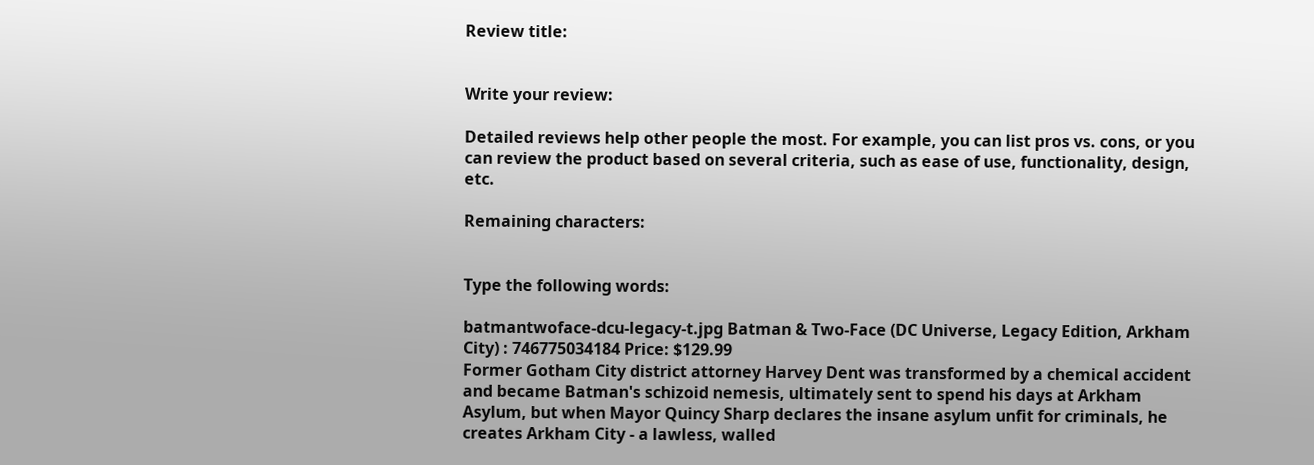Review title:


Write your review:

Detailed reviews help other people the most. For example, you can list pros vs. cons, or you can review the product based on several criteria, such as ease of use, functionality, design, etc.

Remaining characters:


Type the following words:

batmantwoface-dcu-legacy-t.jpg Batman & Two-Face (DC Universe, Legacy Edition, Arkham City) : 746775034184 Price: $129.99
Former Gotham City district attorney Harvey Dent was transformed by a chemical accident and became Batman's schizoid nemesis, ultimately sent to spend his days at Arkham Asylum, but when Mayor Quincy Sharp declares the insane asylum unfit for criminals, he creates Arkham City - a lawless, walled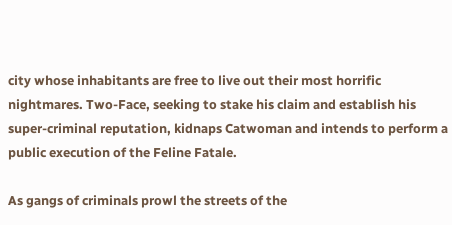city whose inhabitants are free to live out their most horrific nightmares. Two-Face, seeking to stake his claim and establish his super-criminal reputation, kidnaps Catwoman and intends to perform a public execution of the Feline Fatale.

As gangs of criminals prowl the streets of the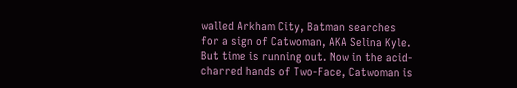walled Arkham City, Batman searches for a sign of Catwoman, AKA Selina Kyle. But time is running out. Now in the acid-charred hands of Two-Face, Catwoman is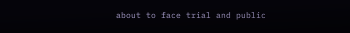about to face trial and public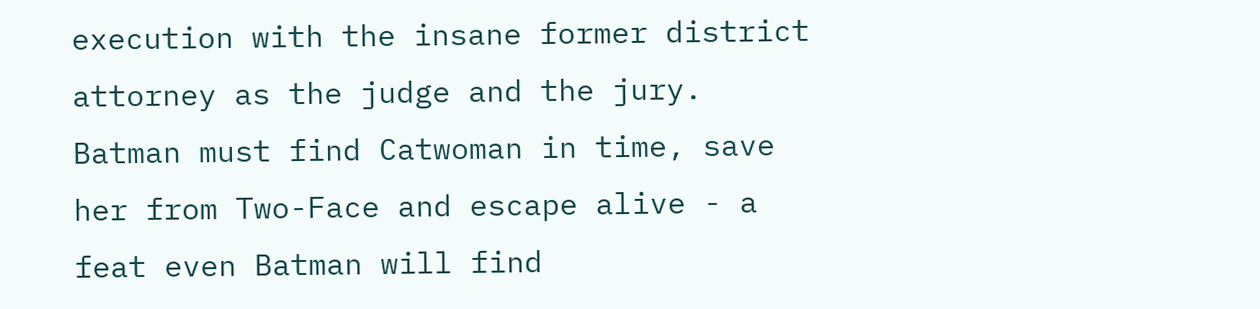execution with the insane former district attorney as the judge and the jury. Batman must find Catwoman in time, save her from Two-Face and escape alive - a feat even Batman will find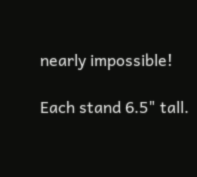nearly impossible!

Each stand 6.5" tall.